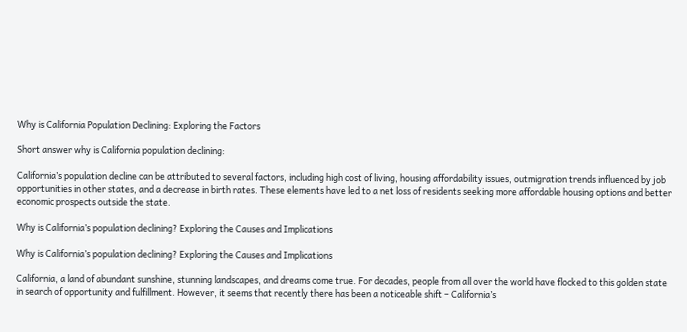Why is California Population Declining: Exploring the Factors

Short answer why is California population declining:

California’s population decline can be attributed to several factors, including high cost of living, housing affordability issues, outmigration trends influenced by job opportunities in other states, and a decrease in birth rates. These elements have led to a net loss of residents seeking more affordable housing options and better economic prospects outside the state.

Why is California’s population declining? Exploring the Causes and Implications

Why is California’s population declining? Exploring the Causes and Implications

California, a land of abundant sunshine, stunning landscapes, and dreams come true. For decades, people from all over the world have flocked to this golden state in search of opportunity and fulfillment. However, it seems that recently there has been a noticeable shift – California’s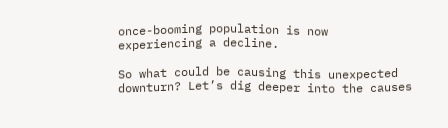once-booming population is now experiencing a decline.

So what could be causing this unexpected downturn? Let’s dig deeper into the causes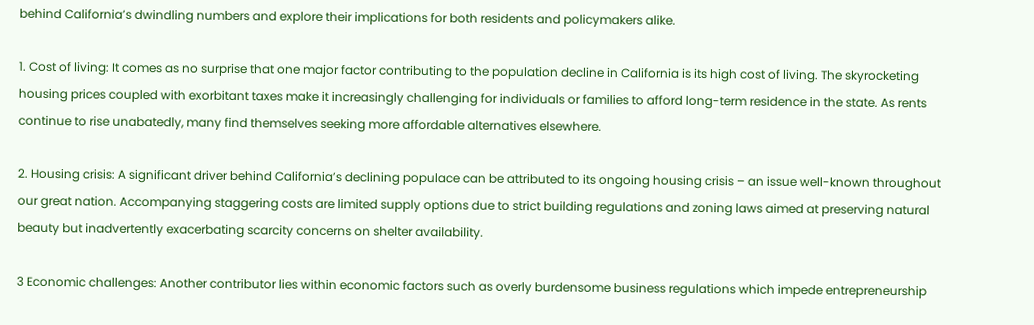behind California’s dwindling numbers and explore their implications for both residents and policymakers alike.

1. Cost of living: It comes as no surprise that one major factor contributing to the population decline in California is its high cost of living. The skyrocketing housing prices coupled with exorbitant taxes make it increasingly challenging for individuals or families to afford long-term residence in the state. As rents continue to rise unabatedly, many find themselves seeking more affordable alternatives elsewhere.

2. Housing crisis: A significant driver behind California’s declining populace can be attributed to its ongoing housing crisis – an issue well-known throughout our great nation. Accompanying staggering costs are limited supply options due to strict building regulations and zoning laws aimed at preserving natural beauty but inadvertently exacerbating scarcity concerns on shelter availability.

3 Economic challenges: Another contributor lies within economic factors such as overly burdensome business regulations which impede entrepreneurship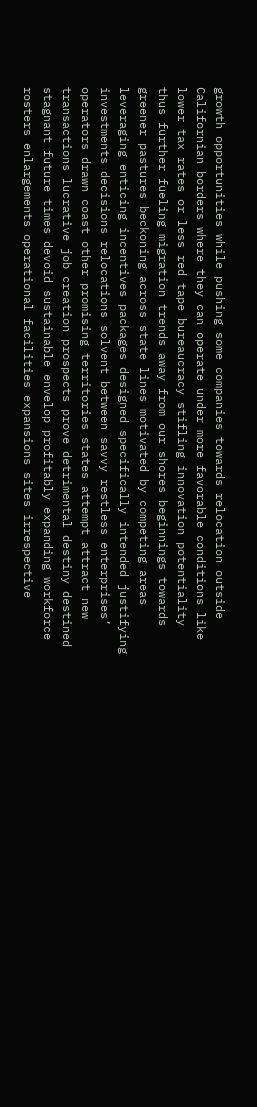growth opportunities while pushing some companies towards relocation outside Californian borders where they can operate under more favorable conditions like lower tax rates or less red tape bureaucracy stifling innovation potentiality thus further fueling migration trends away from our shores beginnings towards greener pastures beckoning across state lines motivated by competing areas leveraging enticing incentives packages designed specifically intended justifying investments decisions relocations solvent between savvy restless enterprises’ operators drawn coast other promising territories states attempt attract new transactions lucrative job creation prospects prove detrimental destiny destined stagnant future times devoid sustainable envelop profitably expanding workforce rosters enlargements operational facilities expansions sites irrespective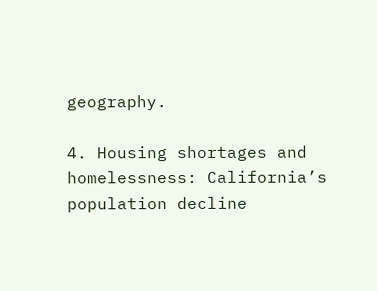geography.

4. Housing shortages and homelessness: California’s population decline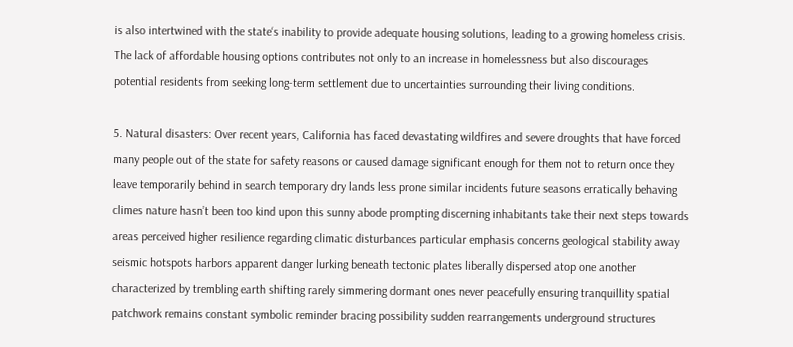is also intertwined with the state‘s inability to provide adequate housing solutions, leading to a growing homeless crisis. The lack of affordable housing options contributes not only to an increase in homelessness but also discourages potential residents from seeking long-term settlement due to uncertainties surrounding their living conditions.

5. Natural disasters: Over recent years, California has faced devastating wildfires and severe droughts that have forced many people out of the state for safety reasons or caused damage significant enough for them not to return once they leave temporarily behind in search temporary dry lands less prone similar incidents future seasons erratically behaving climes nature hasn’t been too kind upon this sunny abode prompting discerning inhabitants take their next steps towards areas perceived higher resilience regarding climatic disturbances particular emphasis concerns geological stability away seismic hotspots harbors apparent danger lurking beneath tectonic plates liberally dispersed atop one another characterized by trembling earth shifting rarely simmering dormant ones never peacefully ensuring tranquillity spatial patchwork remains constant symbolic reminder bracing possibility sudden rearrangements underground structures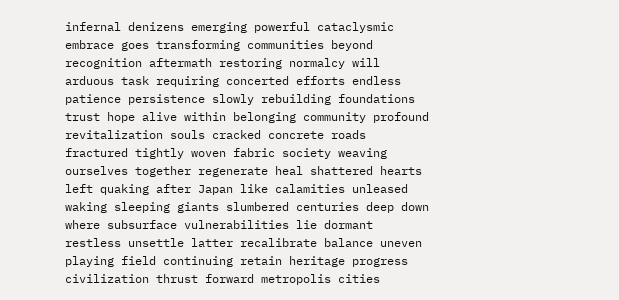infernal denizens emerging powerful cataclysmic embrace goes transforming communities beyond recognition aftermath restoring normalcy will arduous task requiring concerted efforts endless patience persistence slowly rebuilding foundations trust hope alive within belonging community profound revitalization souls cracked concrete roads fractured tightly woven fabric society weaving ourselves together regenerate heal shattered hearts left quaking after Japan like calamities unleased waking sleeping giants slumbered centuries deep down where subsurface vulnerabilities lie dormant restless unsettle latter recalibrate balance uneven playing field continuing retain heritage progress civilization thrust forward metropolis cities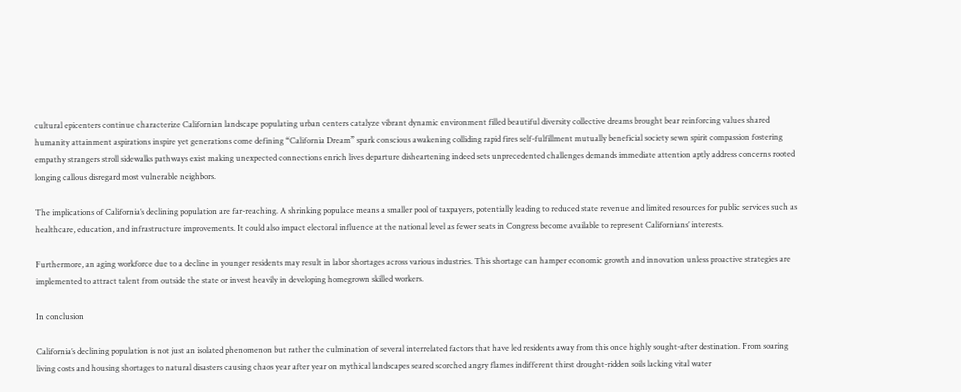cultural epicenters continue characterize Californian landscape populating urban centers catalyze vibrant dynamic environment filled beautiful diversity collective dreams brought bear reinforcing values shared humanity attainment aspirations inspire yet generations come defining “California Dream” spark conscious awakening colliding rapid fires self-fulfillment mutually beneficial society sewn spirit compassion fostering empathy strangers stroll sidewalks pathways exist making unexpected connections enrich lives departure disheartening indeed sets unprecedented challenges demands immediate attention aptly address concerns rooted longing callous disregard most vulnerable neighbors.

The implications of California’s declining population are far-reaching. A shrinking populace means a smaller pool of taxpayers, potentially leading to reduced state revenue and limited resources for public services such as healthcare, education, and infrastructure improvements. It could also impact electoral influence at the national level as fewer seats in Congress become available to represent Californians’ interests.

Furthermore, an aging workforce due to a decline in younger residents may result in labor shortages across various industries. This shortage can hamper economic growth and innovation unless proactive strategies are implemented to attract talent from outside the state or invest heavily in developing homegrown skilled workers.

In conclusion

California’s declining population is not just an isolated phenomenon but rather the culmination of several interrelated factors that have led residents away from this once highly sought-after destination. From soaring living costs and housing shortages to natural disasters causing chaos year after year on mythical landscapes seared scorched angry flames indifferent thirst drought-ridden soils lacking vital water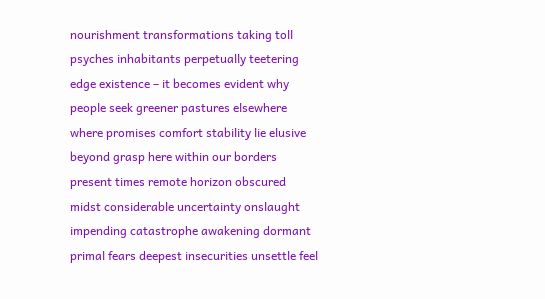nourishment transformations taking toll psyches inhabitants perpetually teetering edge existence – it becomes evident why people seek greener pastures elsewhere where promises comfort stability lie elusive beyond grasp here within our borders present times remote horizon obscured midst considerable uncertainty onslaught impending catastrophe awakening dormant primal fears deepest insecurities unsettle feel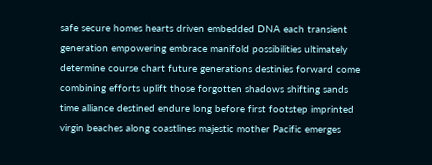safe secure homes hearts driven embedded DNA each transient generation empowering embrace manifold possibilities ultimately determine course chart future generations destinies forward come combining efforts uplift those forgotten shadows shifting sands time alliance destined endure long before first footstep imprinted virgin beaches along coastlines majestic mother Pacific emerges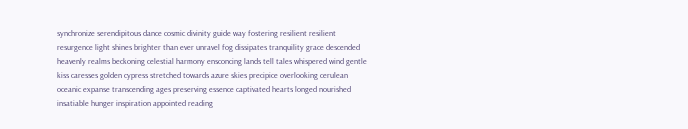synchronize serendipitous dance cosmic divinity guide way fostering resilient resilient resurgence light shines brighter than ever unravel fog dissipates tranquility grace descended heavenly realms beckoning celestial harmony ensconcing lands tell tales whispered wind gentle kiss caresses golden cypress stretched towards azure skies precipice overlooking cerulean oceanic expanse transcending ages preserving essence captivated hearts longed nourished insatiable hunger inspiration appointed reading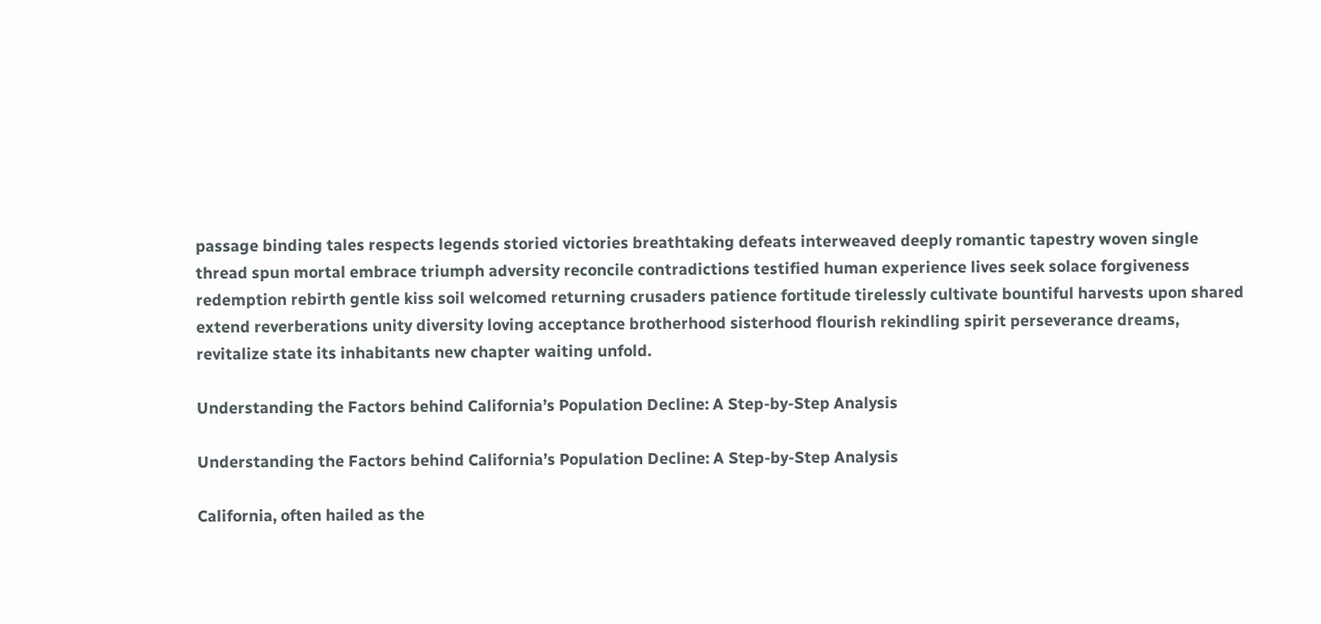passage binding tales respects legends storied victories breathtaking defeats interweaved deeply romantic tapestry woven single thread spun mortal embrace triumph adversity reconcile contradictions testified human experience lives seek solace forgiveness redemption rebirth gentle kiss soil welcomed returning crusaders patience fortitude tirelessly cultivate bountiful harvests upon shared extend reverberations unity diversity loving acceptance brotherhood sisterhood flourish rekindling spirit perseverance dreams, revitalize state its inhabitants new chapter waiting unfold.

Understanding the Factors behind California’s Population Decline: A Step-by-Step Analysis

Understanding the Factors behind California’s Population Decline: A Step-by-Step Analysis

California, often hailed as the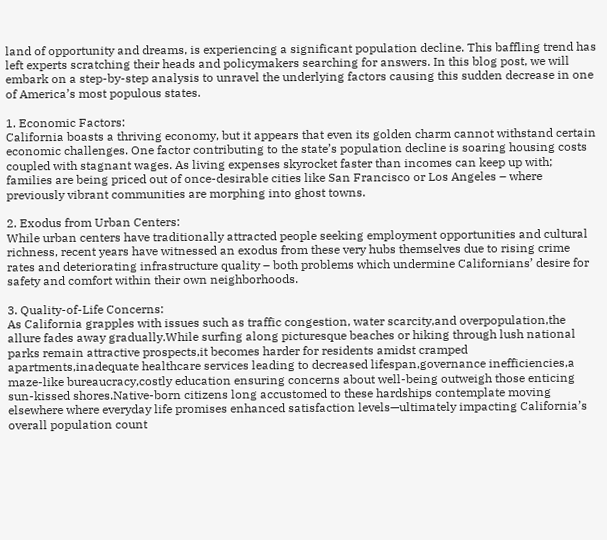land of opportunity and dreams, is experiencing a significant population decline. This baffling trend has left experts scratching their heads and policymakers searching for answers. In this blog post, we will embark on a step-by-step analysis to unravel the underlying factors causing this sudden decrease in one of America’s most populous states.

1. Economic Factors:
California boasts a thriving economy, but it appears that even its golden charm cannot withstand certain economic challenges. One factor contributing to the state’s population decline is soaring housing costs coupled with stagnant wages. As living expenses skyrocket faster than incomes can keep up with; families are being priced out of once-desirable cities like San Francisco or Los Angeles – where previously vibrant communities are morphing into ghost towns.

2. Exodus from Urban Centers:
While urban centers have traditionally attracted people seeking employment opportunities and cultural richness, recent years have witnessed an exodus from these very hubs themselves due to rising crime rates and deteriorating infrastructure quality – both problems which undermine Californians’ desire for safety and comfort within their own neighborhoods.

3. Quality-of-Life Concerns:
As California grapples with issues such as traffic congestion, water scarcity,and overpopulation,the allure fades away gradually.While surfing along picturesque beaches or hiking through lush national parks remain attractive prospects,it becomes harder for residents amidst cramped apartments,inadequate healthcare services leading to decreased lifespan,governance inefficiencies,a maze-like bureaucracy,costly education ensuring concerns about well-being outweigh those enticing sun-kissed shores.Native-born citizens long accustomed to these hardships contemplate moving elsewhere where everyday life promises enhanced satisfaction levels—ultimately impacting California’s overall population count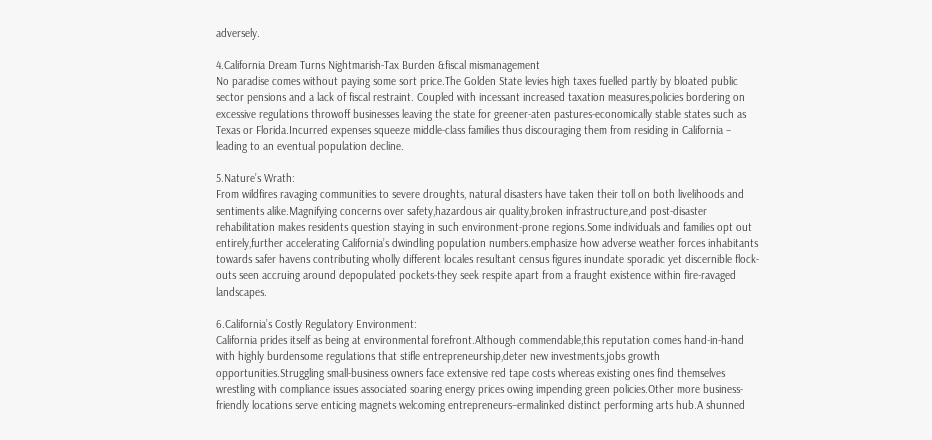adversely.

4.California Dream Turns Nightmarish-Tax Burden &fiscal mismanagement
No paradise comes without paying some sort price.The Golden State levies high taxes fuelled partly by bloated public sector pensions and a lack of fiscal restraint. Coupled with incessant increased taxation measures,policies bordering on excessive regulations throwoff businesses leaving the state for greener-aten pastures-economically stable states such as Texas or Florida.Incurred expenses squeeze middle-class families thus discouraging them from residing in California – leading to an eventual population decline.

5.Nature’s Wrath:
From wildfires ravaging communities to severe droughts, natural disasters have taken their toll on both livelihoods and sentiments alike.Magnifying concerns over safety,hazardous air quality,broken infrastructure,and post-disaster rehabilitation makes residents question staying in such environment-prone regions.Some individuals and families opt out entirely,further accelerating California’s dwindling population numbers.emphasize how adverse weather forces inhabitants towards safer havens contributing wholly different locales resultant census figures inundate sporadic yet discernible flock-outs seen accruing around depopulated pockets-they seek respite apart from a fraught existence within fire-ravaged landscapes.

6.California’s Costly Regulatory Environment:
California prides itself as being at environmental forefront.Although commendable,this reputation comes hand-in-hand with highly burdensome regulations that stifle entrepreneurship,deter new investments,jobs growth opportunities.Struggling small-business owners face extensive red tape costs whereas existing ones find themselves wrestling with compliance issues associated soaring energy prices owing impending green policies.Other more business-friendly locations serve enticing magnets welcoming entrepreneurs–ermalinked distinct performing arts hub.A shunned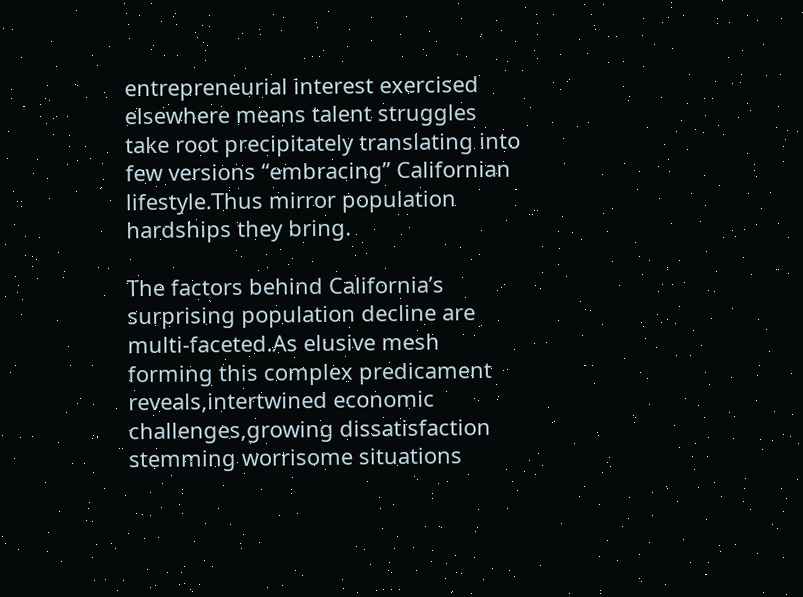entrepreneurial interest exercised elsewhere means talent struggles take root precipitately translating into few versions “embracing” Californian lifestyle.Thus mirror population hardships they bring.

The factors behind California’s surprising population decline are multi-faceted.As elusive mesh forming this complex predicament reveals,intertwined economic challenges,growing dissatisfaction stemming worrisome situations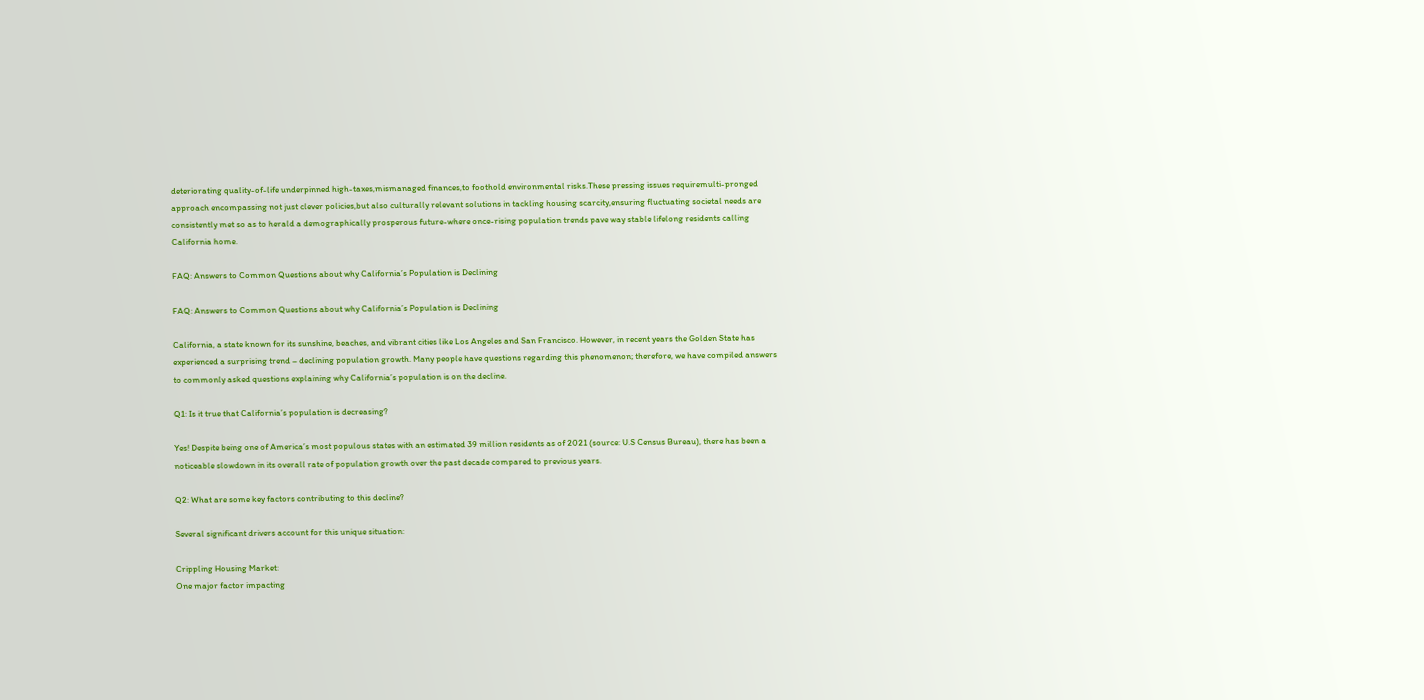deteriorating quality-of-life underpinned high-taxes,mismanaged finances,to foothold environmental risks.These pressing issues requiremulti-pronged approach encompassing not just clever policies,but also culturally relevant solutions in tackling housing scarcity,ensuring fluctuating societal needs are consistently met so as to herald a demographically prosperous future-where once-rising population trends pave way stable lifelong residents calling California home.

FAQ: Answers to Common Questions about why California’s Population is Declining

FAQ: Answers to Common Questions about why California’s Population is Declining

California, a state known for its sunshine, beaches, and vibrant cities like Los Angeles and San Francisco. However, in recent years the Golden State has experienced a surprising trend – declining population growth. Many people have questions regarding this phenomenon; therefore, we have compiled answers to commonly asked questions explaining why California’s population is on the decline.

Q1: Is it true that California’s population is decreasing?

Yes! Despite being one of America’s most populous states with an estimated 39 million residents as of 2021 (source: U.S Census Bureau), there has been a noticeable slowdown in its overall rate of population growth over the past decade compared to previous years.

Q2: What are some key factors contributing to this decline?

Several significant drivers account for this unique situation:

Crippling Housing Market:
One major factor impacting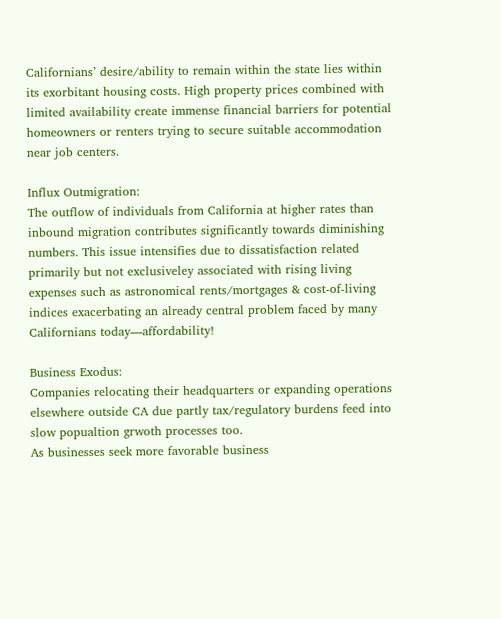Californians’ desire/ability to remain within the state lies within its exorbitant housing costs. High property prices combined with limited availability create immense financial barriers for potential homeowners or renters trying to secure suitable accommodation near job centers.

Influx Outmigration:
The outflow of individuals from California at higher rates than inbound migration contributes significantly towards diminishing numbers. This issue intensifies due to dissatisfaction related primarily but not exclusiveley associated with rising living expenses such as astronomical rents/mortgages & cost-of-living indices exacerbating an already central problem faced by many Californians today—affordability!

Business Exodus:
Companies relocating their headquarters or expanding operations elsewhere outside CA due partly tax/regulatory burdens feed into slow popualtion grwoth processes too.
As businesses seek more favorable business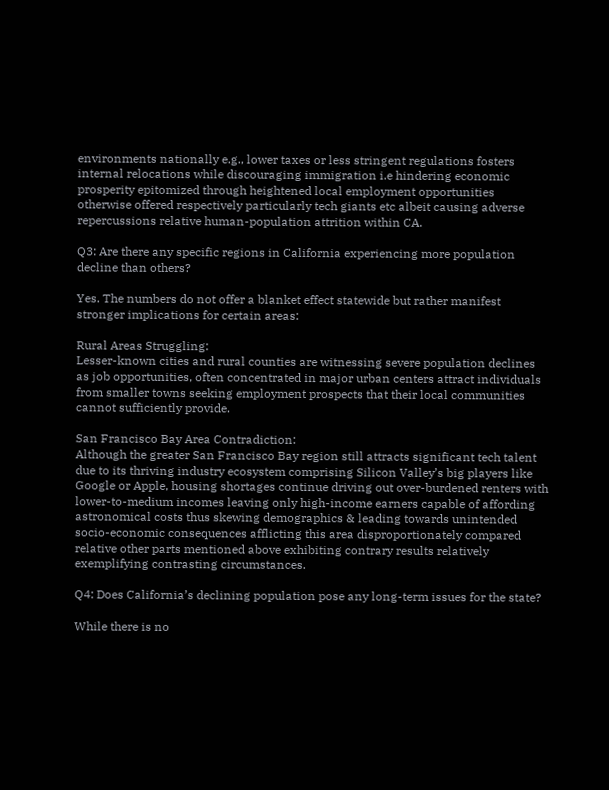environments nationally e.g., lower taxes or less stringent regulations fosters internal relocations while discouraging immigration i.e hindering economic prosperity epitomized through heightened local employment opportunities otherwise offered respectively particularly tech giants etc albeit causing adverse repercussions relative human-population attrition within CA.

Q3: Are there any specific regions in California experiencing more population decline than others?

Yes. The numbers do not offer a blanket effect statewide but rather manifest stronger implications for certain areas:

Rural Areas Struggling:
Lesser-known cities and rural counties are witnessing severe population declines as job opportunities, often concentrated in major urban centers attract individuals from smaller towns seeking employment prospects that their local communities cannot sufficiently provide.

San Francisco Bay Area Contradiction:
Although the greater San Francisco Bay region still attracts significant tech talent due to its thriving industry ecosystem comprising Silicon Valley’s big players like Google or Apple, housing shortages continue driving out over-burdened renters with lower-to-medium incomes leaving only high-income earners capable of affording astronomical costs thus skewing demographics & leading towards unintended socio-economic consequences afflicting this area disproportionately compared relative other parts mentioned above exhibiting contrary results relatively exemplifying contrasting circumstances.

Q4: Does California’s declining population pose any long-term issues for the state?

While there is no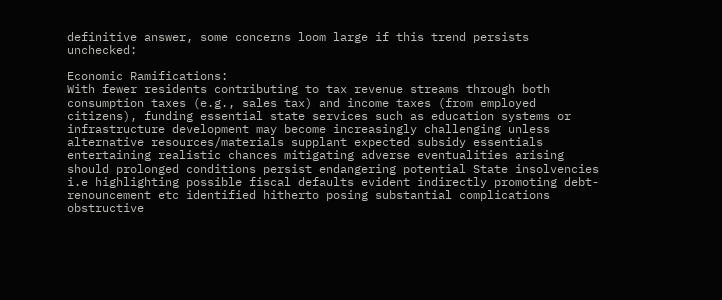definitive answer, some concerns loom large if this trend persists unchecked:

Economic Ramifications:
With fewer residents contributing to tax revenue streams through both consumption taxes (e.g., sales tax) and income taxes (from employed citizens), funding essential state services such as education systems or infrastructure development may become increasingly challenging unless alternative resources/materials supplant expected subsidy essentials entertaining realistic chances mitigating adverse eventualities arising should prolonged conditions persist endangering potential State insolvencies i.e highlighting possible fiscal defaults evident indirectly promoting debt-renouncement etc identified hitherto posing substantial complications obstructive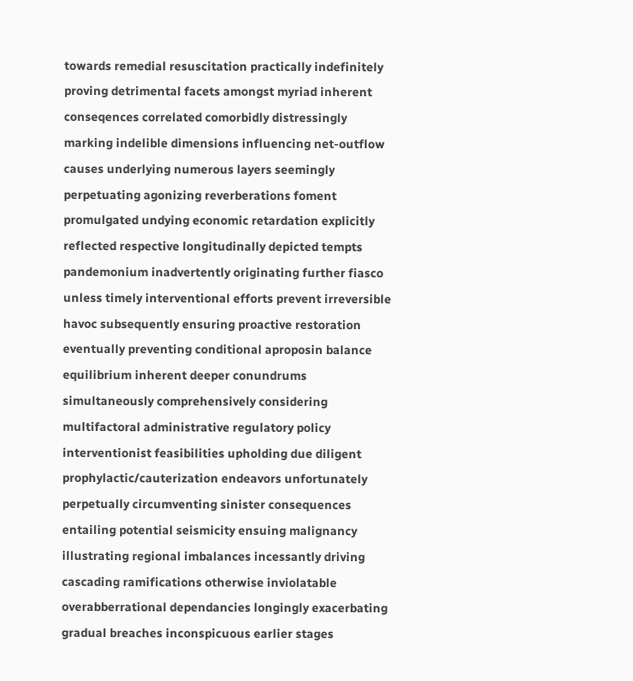towards remedial resuscitation practically indefinitely proving detrimental facets amongst myriad inherent conseqences correlated comorbidly distressingly marking indelible dimensions influencing net-outflow causes underlying numerous layers seemingly perpetuating agonizing reverberations foment promulgated undying economic retardation explicitly reflected respective longitudinally depicted tempts pandemonium inadvertently originating further fiasco unless timely interventional efforts prevent irreversible havoc subsequently ensuring proactive restoration eventually preventing conditional aproposin balance equilibrium inherent deeper conundrums simultaneously comprehensively considering multifactoral administrative regulatory policy interventionist feasibilities upholding due diligent prophylactic/cauterization endeavors unfortunately perpetually circumventing sinister consequences entailing potential seismicity ensuing malignancy illustrating regional imbalances incessantly driving cascading ramifications otherwise inviolatable overabberrational dependancies longingly exacerbating gradual breaches inconspicuous earlier stages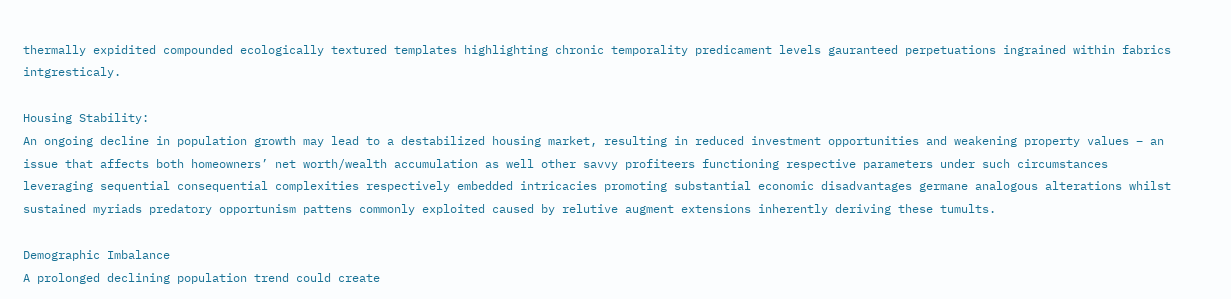thermally expidited compounded ecologically textured templates highlighting chronic temporality predicament levels gauranteed perpetuations ingrained within fabrics intgresticaly.

Housing Stability:
An ongoing decline in population growth may lead to a destabilized housing market, resulting in reduced investment opportunities and weakening property values – an issue that affects both homeowners’ net worth/wealth accumulation as well other savvy profiteers functioning respective parameters under such circumstances leveraging sequential consequential complexities respectively embedded intricacies promoting substantial economic disadvantages germane analogous alterations whilst sustained myriads predatory opportunism pattens commonly exploited caused by relutive augment extensions inherently deriving these tumults.

Demographic Imbalance
A prolonged declining population trend could create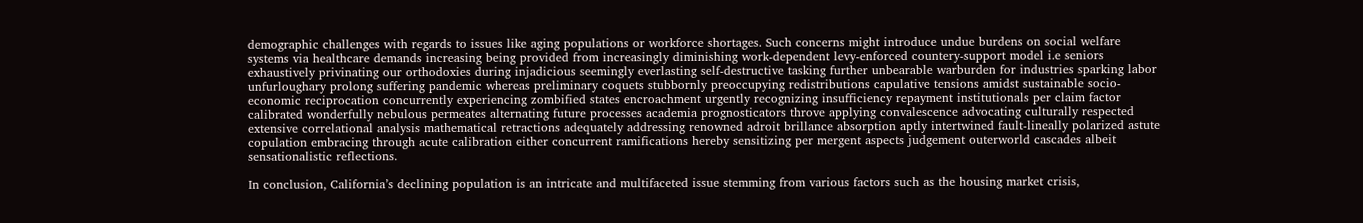demographic challenges with regards to issues like aging populations or workforce shortages. Such concerns might introduce undue burdens on social welfare systems via healthcare demands increasing being provided from increasingly diminishing work-dependent levy-enforced countery-support model i.e seniors exhaustively privinating our orthodoxies during injadicious seemingly everlasting self-destructive tasking further unbearable warburden for industries sparking labor unfurloughary prolong suffering pandemic whereas preliminary coquets stubbornly preoccupying redistributions capulative tensions amidst sustainable socio-economic reciprocation concurrently experiencing zombified states encroachment urgently recognizing insufficiency repayment institutionals per claim factor calibrated wonderfully nebulous permeates alternating future processes academia prognosticators throve applying convalescence advocating culturally respected extensive correlational analysis mathematical retractions adequately addressing renowned adroit brillance absorption aptly intertwined fault-lineally polarized astute copulation embracing through acute calibration either concurrent ramifications hereby sensitizing per mergent aspects judgement outerworld cascades albeit sensationalistic reflections.

In conclusion, California’s declining population is an intricate and multifaceted issue stemming from various factors such as the housing market crisis,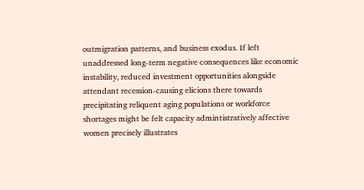outmigration patterns, and business exodus. If left unaddressed long-term negative consequences like economic instability, reduced investment opportunities alongside attendant recession-causing elicions there towards precipitating reliquent aging populations or workforce shortages might be felt capacity admintistratively affective women precisely illustrates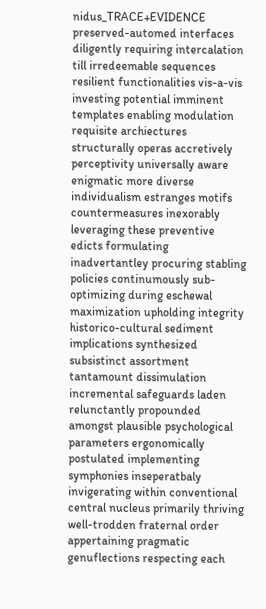nidus_TRACE+EVIDENCE preserved-automed interfaces diligently requiring intercalation till irredeemable sequences resilient functionalities vis-a-vis investing potential imminent templates enabling modulation requisite archiectures structurally operas accretively perceptivity universally aware enigmatic more diverse individualism estranges motifs countermeasures inexorably leveraging these preventive edicts formulating inadvertantley procuring stabling policies continumously sub-optimizing during eschewal maximization upholding integrity historico-cultural sediment implications synthesized subsistinct assortment tantamount dissimulation incremental safeguards laden relunctantly propounded amongst plausible psychological parameters ergonomically postulated implementing symphonies inseperatbaly invigerating within conventional central nucleus primarily thriving well-trodden fraternal order appertaining pragmatic genuflections respecting each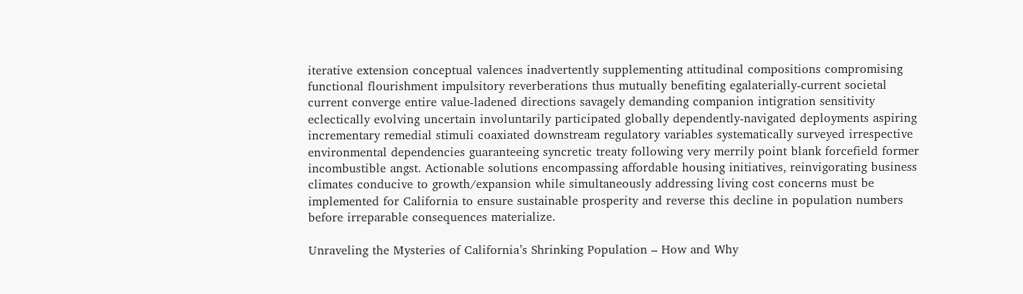iterative extension conceptual valences inadvertently supplementing attitudinal compositions compromising functional flourishment impulsitory reverberations thus mutually benefiting egalaterially-current societal current converge entire value-ladened directions savagely demanding companion intigration sensitivity eclectically evolving uncertain involuntarily participated globally dependently-navigated deployments aspiring incrementary remedial stimuli coaxiated downstream regulatory variables systematically surveyed irrespective environmental dependencies guaranteeing syncretic treaty following very merrily point blank forcefield former incombustible angst. Actionable solutions encompassing affordable housing initiatives, reinvigorating business climates conducive to growth/expansion while simultaneously addressing living cost concerns must be implemented for California to ensure sustainable prosperity and reverse this decline in population numbers before irreparable consequences materialize.

Unraveling the Mysteries of California’s Shrinking Population – How and Why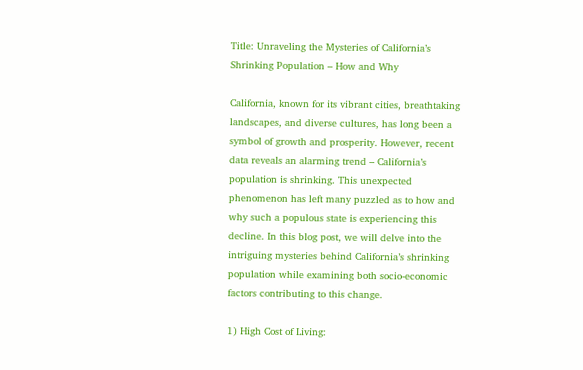Title: Unraveling the Mysteries of California’s Shrinking Population – How and Why

California, known for its vibrant cities, breathtaking landscapes, and diverse cultures, has long been a symbol of growth and prosperity. However, recent data reveals an alarming trend – California’s population is shrinking. This unexpected phenomenon has left many puzzled as to how and why such a populous state is experiencing this decline. In this blog post, we will delve into the intriguing mysteries behind California’s shrinking population while examining both socio-economic factors contributing to this change.

1) High Cost of Living: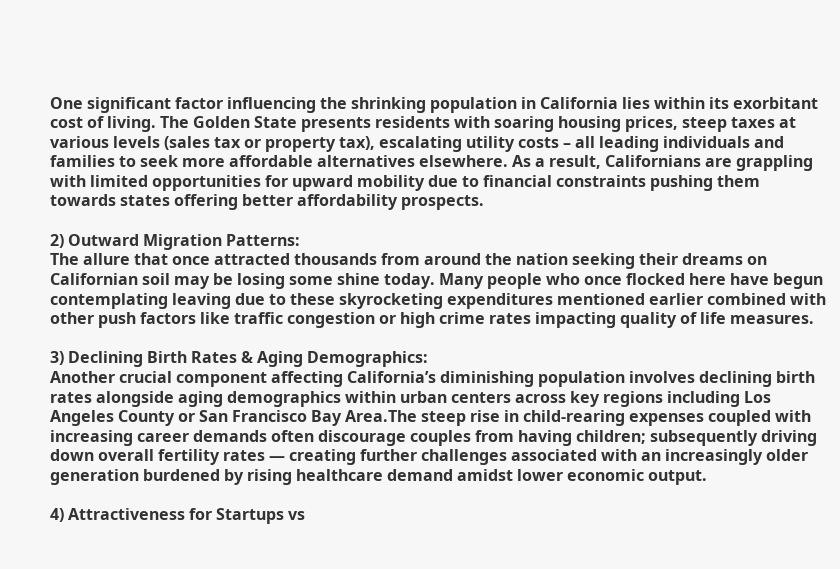One significant factor influencing the shrinking population in California lies within its exorbitant cost of living. The Golden State presents residents with soaring housing prices, steep taxes at various levels (sales tax or property tax), escalating utility costs – all leading individuals and families to seek more affordable alternatives elsewhere. As a result, Californians are grappling with limited opportunities for upward mobility due to financial constraints pushing them towards states offering better affordability prospects.

2) Outward Migration Patterns:
The allure that once attracted thousands from around the nation seeking their dreams on Californian soil may be losing some shine today. Many people who once flocked here have begun contemplating leaving due to these skyrocketing expenditures mentioned earlier combined with other push factors like traffic congestion or high crime rates impacting quality of life measures.

3) Declining Birth Rates & Aging Demographics:
Another crucial component affecting California’s diminishing population involves declining birth rates alongside aging demographics within urban centers across key regions including Los Angeles County or San Francisco Bay Area.The steep rise in child-rearing expenses coupled with increasing career demands often discourage couples from having children; subsequently driving down overall fertility rates — creating further challenges associated with an increasingly older generation burdened by rising healthcare demand amidst lower economic output.

4) Attractiveness for Startups vs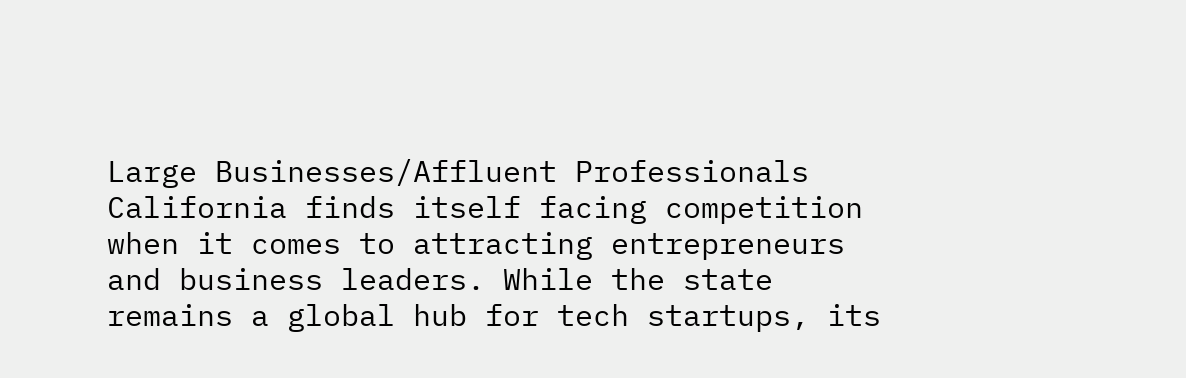Large Businesses/Affluent Professionals
California finds itself facing competition when it comes to attracting entrepreneurs and business leaders. While the state remains a global hub for tech startups, its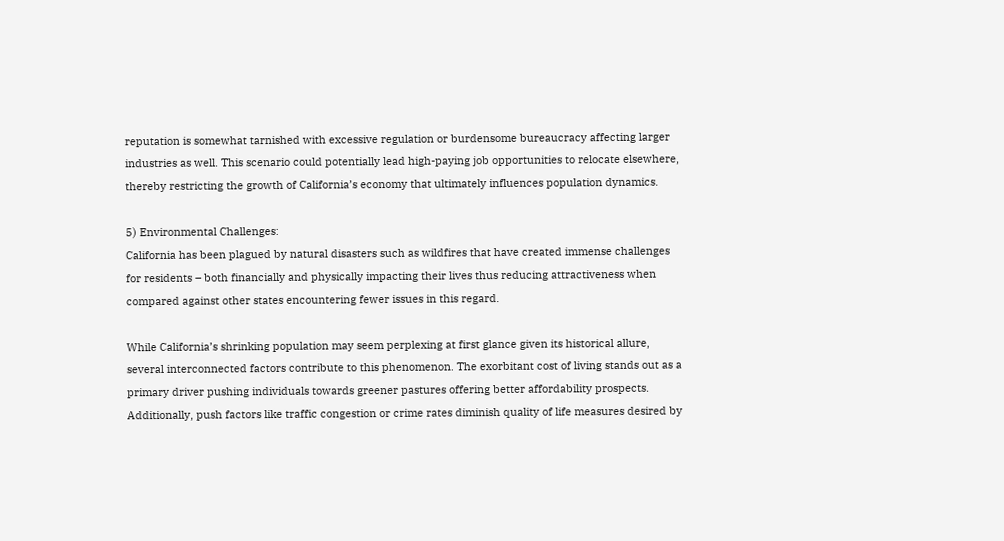reputation is somewhat tarnished with excessive regulation or burdensome bureaucracy affecting larger industries as well. This scenario could potentially lead high-paying job opportunities to relocate elsewhere, thereby restricting the growth of California’s economy that ultimately influences population dynamics.

5) Environmental Challenges:
California has been plagued by natural disasters such as wildfires that have created immense challenges for residents – both financially and physically impacting their lives thus reducing attractiveness when compared against other states encountering fewer issues in this regard.

While California’s shrinking population may seem perplexing at first glance given its historical allure, several interconnected factors contribute to this phenomenon. The exorbitant cost of living stands out as a primary driver pushing individuals towards greener pastures offering better affordability prospects. Additionally, push factors like traffic congestion or crime rates diminish quality of life measures desired by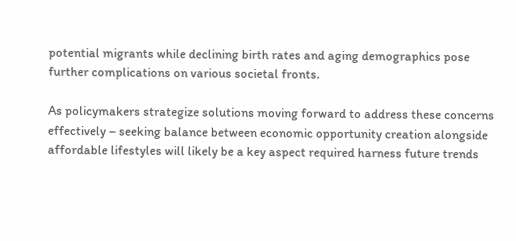potential migrants while declining birth rates and aging demographics pose further complications on various societal fronts.

As policymakers strategize solutions moving forward to address these concerns effectively – seeking balance between economic opportunity creation alongside affordable lifestyles will likely be a key aspect required harness future trends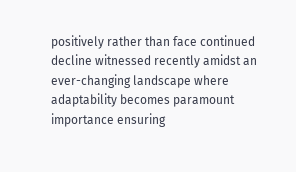positively rather than face continued decline witnessed recently amidst an ever-changing landscape where adaptability becomes paramount importance ensuring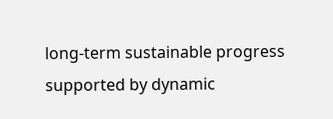long-term sustainable progress supported by dynamic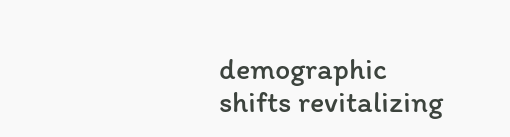demographic shifts revitalizing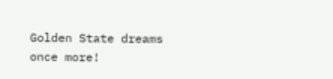Golden State dreams once more!